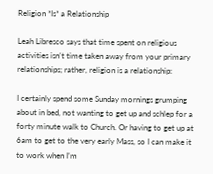Religion *Is* a Relationship

Leah Libresco says that time spent on religious activities isn’t time taken away from your primary relationships; rather, religion is a relationship:

I certainly spend some Sunday mornings grumping about in bed, not wanting to get up and schlep for a forty minute walk to Church. Or having to get up at 6am to get to the very early Mass, so I can make it to work when I’m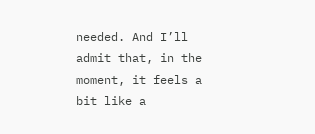needed. And I’ll admit that, in the moment, it feels a bit like a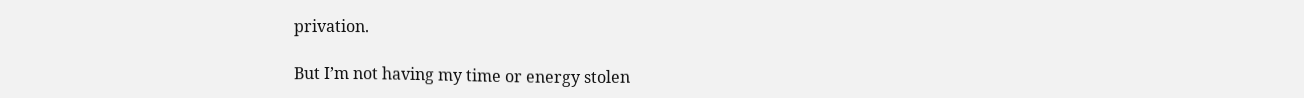privation.

But I’m not having my time or energy stolen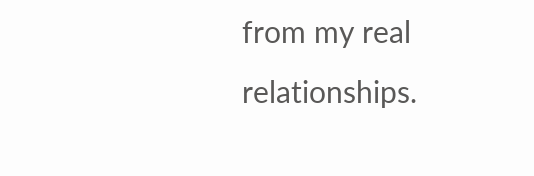from my real relationships.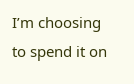I’m choosing to spend it on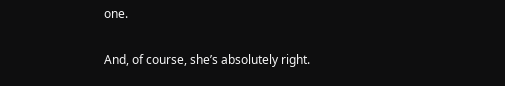one.

And, of course, she’s absolutely right.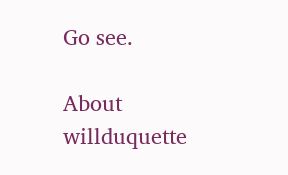Go see.

About willduquette